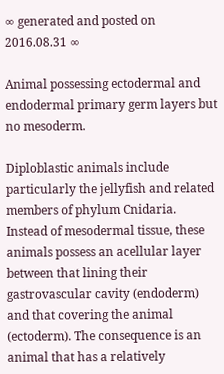∞ generated and posted on 2016.08.31 ∞

Animal possessing ectodermal and endodermal primary germ layers but no mesoderm.

Diploblastic animals include particularly the jellyfish and related members of phylum Cnidaria. Instead of mesodermal tissue, these animals possess an acellular layer between that lining their gastrovascular cavity (endoderm) and that covering the animal (ectoderm). The consequence is an animal that has a relatively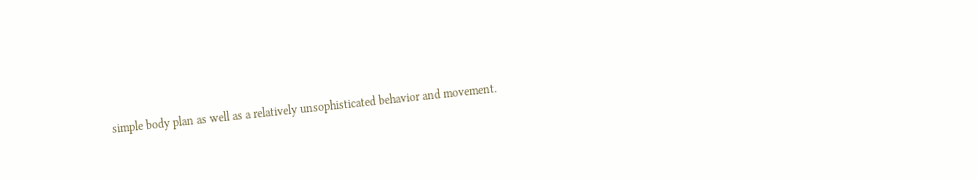simple body plan as well as a relatively unsophisticated behavior and movement.